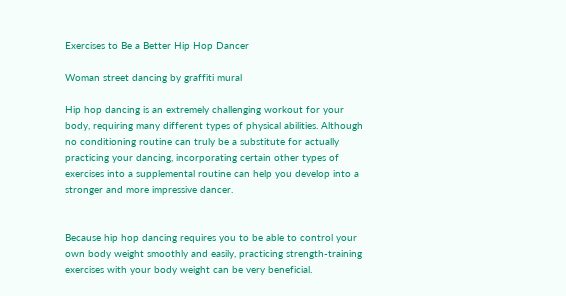Exercises to Be a Better Hip Hop Dancer

Woman street dancing by graffiti mural

Hip hop dancing is an extremely challenging workout for your body, requiring many different types of physical abilities. Although no conditioning routine can truly be a substitute for actually practicing your dancing, incorporating certain other types of exercises into a supplemental routine can help you develop into a stronger and more impressive dancer.


Because hip hop dancing requires you to be able to control your own body weight smoothly and easily, practicing strength-training exercises with your body weight can be very beneficial.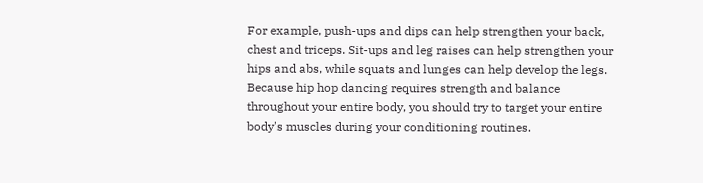For example, push-ups and dips can help strengthen your back, chest and triceps. Sit-ups and leg raises can help strengthen your hips and abs, while squats and lunges can help develop the legs. Because hip hop dancing requires strength and balance throughout your entire body, you should try to target your entire body's muscles during your conditioning routines.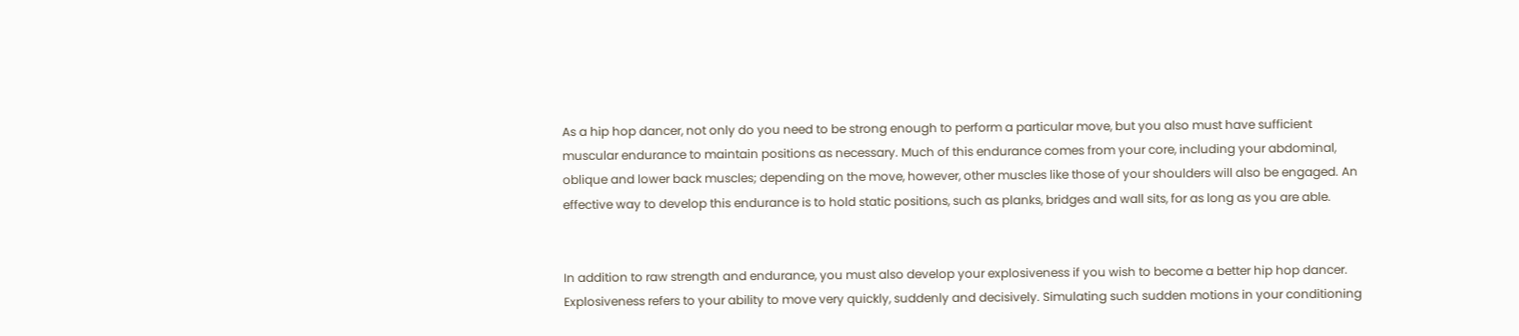As a hip hop dancer, not only do you need to be strong enough to perform a particular move, but you also must have sufficient muscular endurance to maintain positions as necessary. Much of this endurance comes from your core, including your abdominal, oblique and lower back muscles; depending on the move, however, other muscles like those of your shoulders will also be engaged. An effective way to develop this endurance is to hold static positions, such as planks, bridges and wall sits, for as long as you are able.


In addition to raw strength and endurance, you must also develop your explosiveness if you wish to become a better hip hop dancer. Explosiveness refers to your ability to move very quickly, suddenly and decisively. Simulating such sudden motions in your conditioning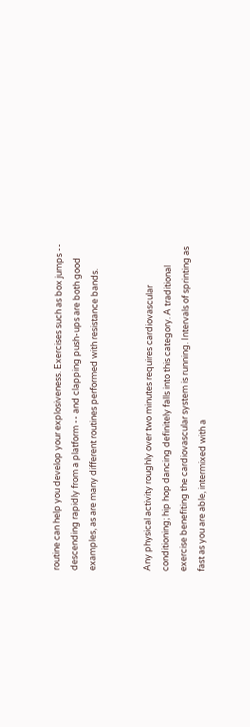routine can help you develop your explosiveness. Exercises such as box jumps -- descending rapidly from a platform -- and clapping push-ups are both good examples, as are many different routines performed with resistance bands.


Any physical activity roughly over two minutes requires cardiovascular conditioning; hip hop dancing definitely falls into this category. A traditional exercise benefiting the cardiovascular system is running. Intervals of sprinting as fast as you are able, intermixed with a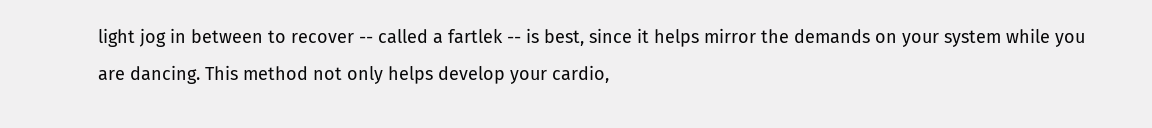light jog in between to recover -- called a fartlek -- is best, since it helps mirror the demands on your system while you are dancing. This method not only helps develop your cardio,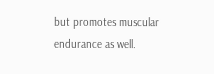but promotes muscular endurance as well.